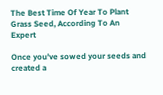The Best Time Of Year To Plant Grass Seed, According To An Expert

Once you've sowed your seeds and created a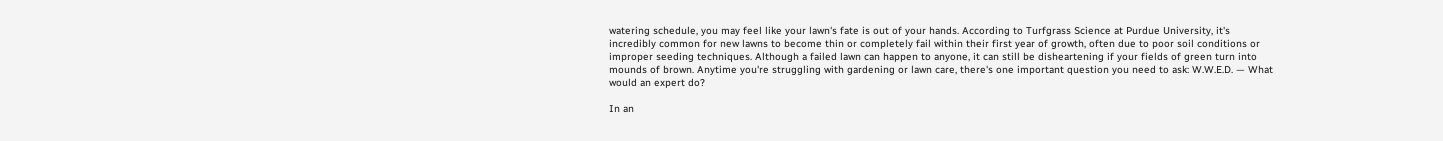watering schedule, you may feel like your lawn's fate is out of your hands. According to Turfgrass Science at Purdue University, it's incredibly common for new lawns to become thin or completely fail within their first year of growth, often due to poor soil conditions or improper seeding techniques. Although a failed lawn can happen to anyone, it can still be disheartening if your fields of green turn into mounds of brown. Anytime you're struggling with gardening or lawn care, there's one important question you need to ask: W.W.E.D. — What would an expert do?

In an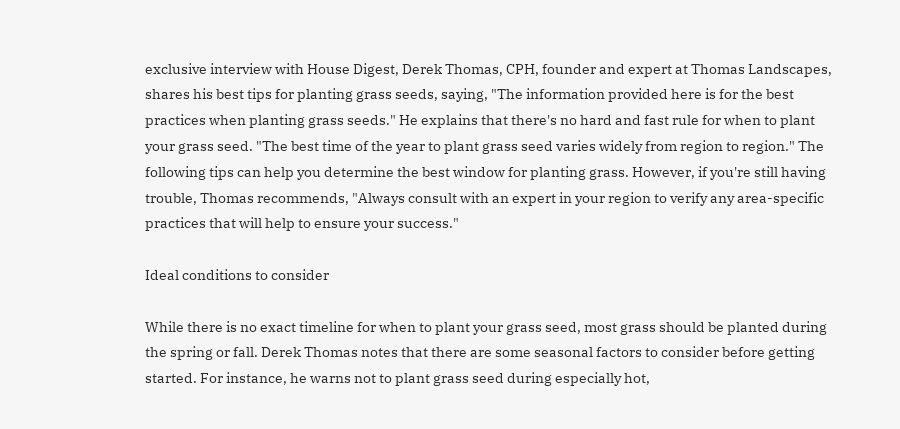exclusive interview with House Digest, Derek Thomas, CPH, founder and expert at Thomas Landscapes, shares his best tips for planting grass seeds, saying, "The information provided here is for the best practices when planting grass seeds." He explains that there's no hard and fast rule for when to plant your grass seed. "The best time of the year to plant grass seed varies widely from region to region." The following tips can help you determine the best window for planting grass. However, if you're still having trouble, Thomas recommends, "Always consult with an expert in your region to verify any area-specific practices that will help to ensure your success."

Ideal conditions to consider

While there is no exact timeline for when to plant your grass seed, most grass should be planted during the spring or fall. Derek Thomas notes that there are some seasonal factors to consider before getting started. For instance, he warns not to plant grass seed during especially hot,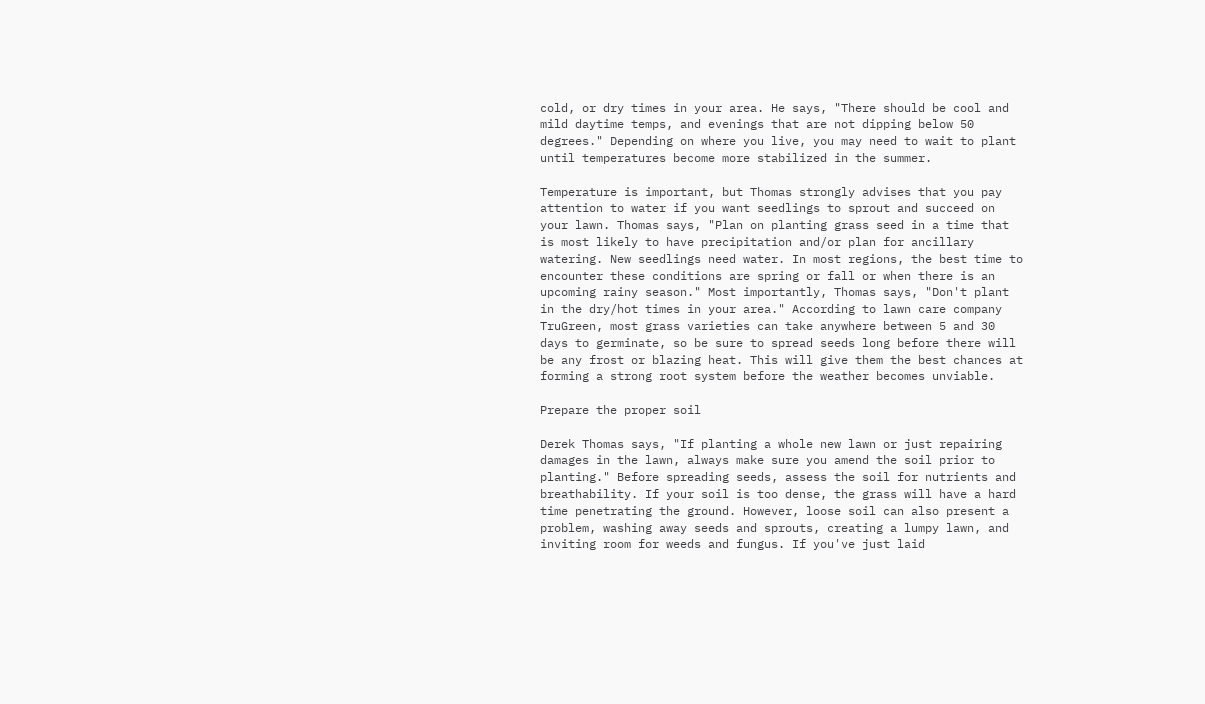cold, or dry times in your area. He says, "There should be cool and mild daytime temps, and evenings that are not dipping below 50 degrees." Depending on where you live, you may need to wait to plant until temperatures become more stabilized in the summer.

Temperature is important, but Thomas strongly advises that you pay attention to water if you want seedlings to sprout and succeed on your lawn. Thomas says, "Plan on planting grass seed in a time that is most likely to have precipitation and/or plan for ancillary watering. New seedlings need water. In most regions, the best time to encounter these conditions are spring or fall or when there is an upcoming rainy season." Most importantly, Thomas says, "Don't plant in the dry/hot times in your area." According to lawn care company TruGreen, most grass varieties can take anywhere between 5 and 30 days to germinate, so be sure to spread seeds long before there will be any frost or blazing heat. This will give them the best chances at forming a strong root system before the weather becomes unviable.

Prepare the proper soil

Derek Thomas says, "If planting a whole new lawn or just repairing damages in the lawn, always make sure you amend the soil prior to planting." Before spreading seeds, assess the soil for nutrients and breathability. If your soil is too dense, the grass will have a hard time penetrating the ground. However, loose soil can also present a problem, washing away seeds and sprouts, creating a lumpy lawn, and inviting room for weeds and fungus. If you've just laid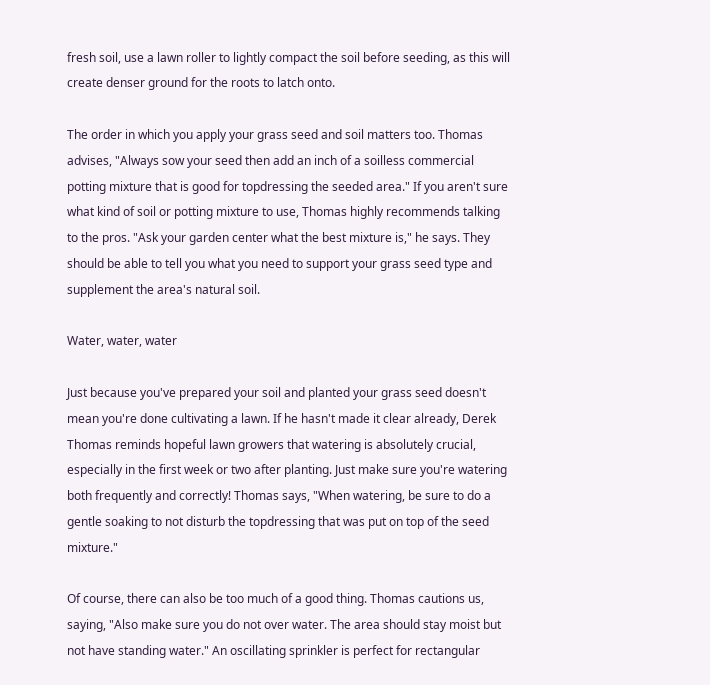fresh soil, use a lawn roller to lightly compact the soil before seeding, as this will create denser ground for the roots to latch onto.

The order in which you apply your grass seed and soil matters too. Thomas advises, "Always sow your seed then add an inch of a soilless commercial potting mixture that is good for topdressing the seeded area." If you aren't sure what kind of soil or potting mixture to use, Thomas highly recommends talking to the pros. "Ask your garden center what the best mixture is," he says. They should be able to tell you what you need to support your grass seed type and supplement the area's natural soil.

Water, water, water

Just because you've prepared your soil and planted your grass seed doesn't mean you're done cultivating a lawn. If he hasn't made it clear already, Derek Thomas reminds hopeful lawn growers that watering is absolutely crucial, especially in the first week or two after planting. Just make sure you're watering both frequently and correctly! Thomas says, "When watering, be sure to do a gentle soaking to not disturb the topdressing that was put on top of the seed mixture."

Of course, there can also be too much of a good thing. Thomas cautions us, saying, "Also make sure you do not over water. The area should stay moist but not have standing water." An oscillating sprinkler is perfect for rectangular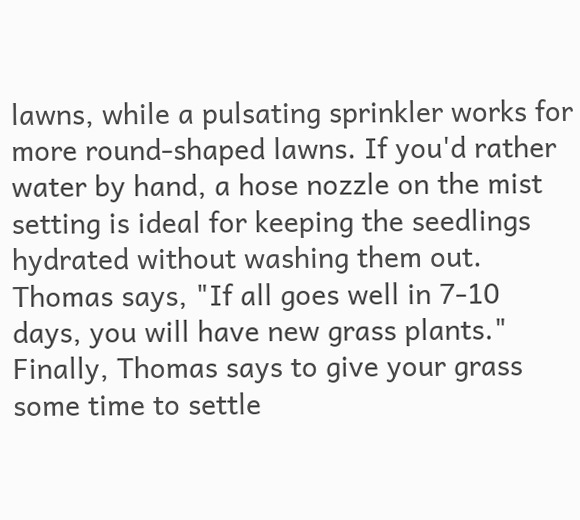lawns, while a pulsating sprinkler works for more round-shaped lawns. If you'd rather water by hand, a hose nozzle on the mist setting is ideal for keeping the seedlings hydrated without washing them out. Thomas says, "If all goes well in 7-10 days, you will have new grass plants." Finally, Thomas says to give your grass some time to settle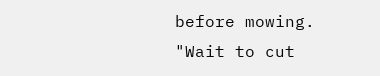before mowing. "Wait to cut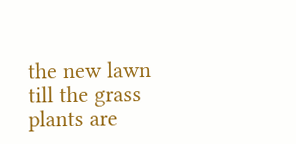the new lawn till the grass plants are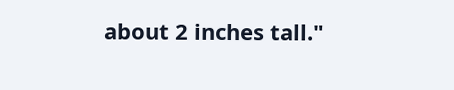about 2 inches tall."